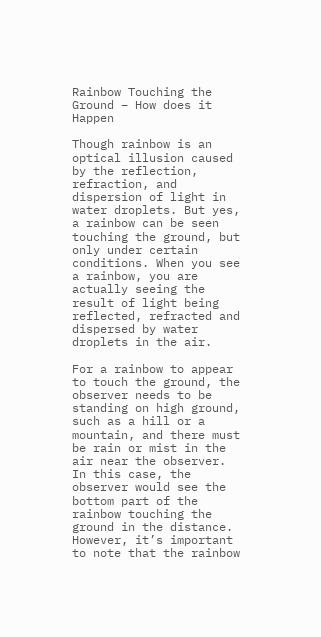Rainbow Touching the Ground – How does it Happen

Though rainbow is an optical illusion caused by the reflection, refraction, and dispersion of light in water droplets. But yes, a rainbow can be seen touching the ground, but only under certain conditions. When you see a rainbow, you are actually seeing the result of light being reflected, refracted and dispersed by water droplets in the air.

For a rainbow to appear to touch the ground, the observer needs to be standing on high ground, such as a hill or a mountain, and there must be rain or mist in the air near the observer. In this case, the observer would see the bottom part of the rainbow touching the ground in the distance. However, it’s important to note that the rainbow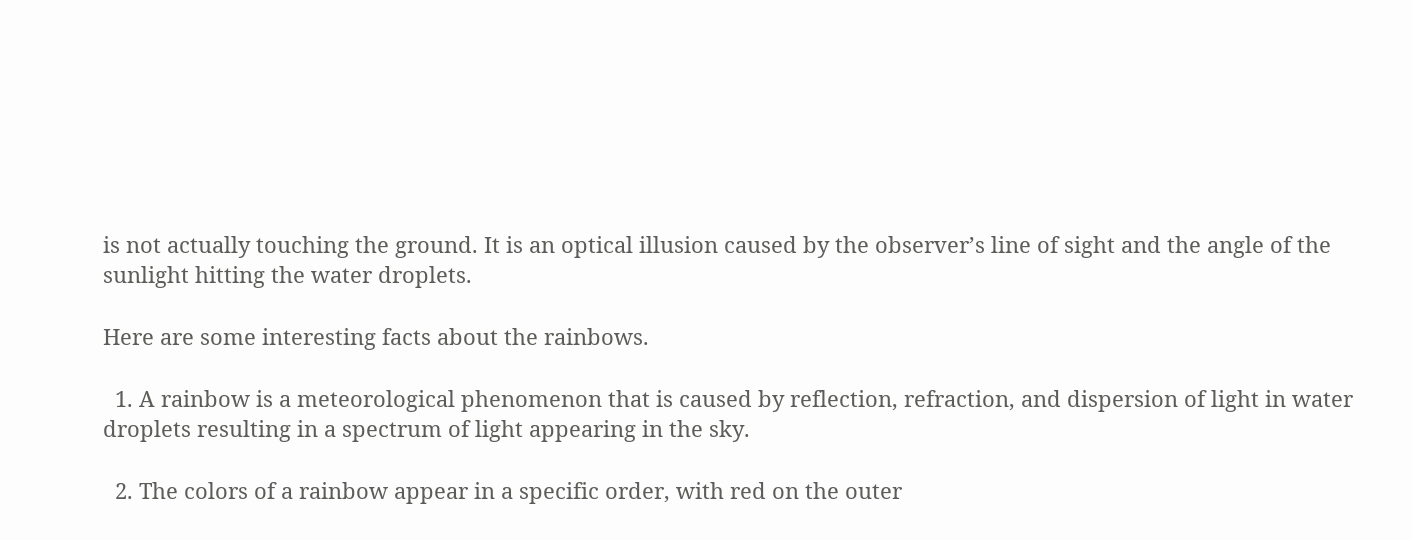is not actually touching the ground. It is an optical illusion caused by the observer’s line of sight and the angle of the sunlight hitting the water droplets.

Here are some interesting facts about the rainbows.

  1. A rainbow is a meteorological phenomenon that is caused by reflection, refraction, and dispersion of light in water droplets resulting in a spectrum of light appearing in the sky.

  2. The colors of a rainbow appear in a specific order, with red on the outer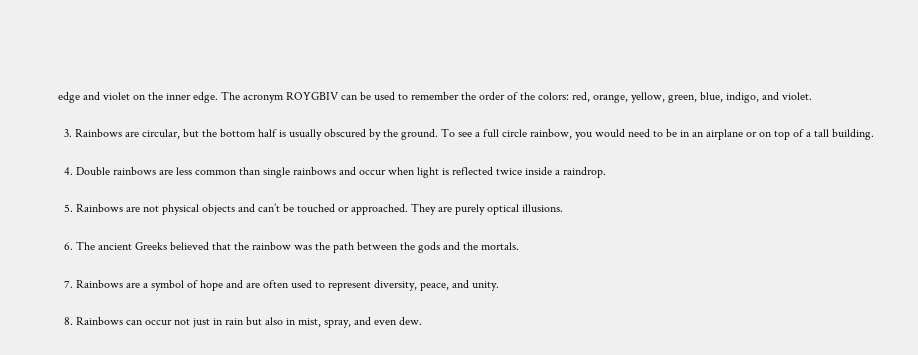edge and violet on the inner edge. The acronym ROYGBIV can be used to remember the order of the colors: red, orange, yellow, green, blue, indigo, and violet.

  3. Rainbows are circular, but the bottom half is usually obscured by the ground. To see a full circle rainbow, you would need to be in an airplane or on top of a tall building.

  4. Double rainbows are less common than single rainbows and occur when light is reflected twice inside a raindrop.

  5. Rainbows are not physical objects and can’t be touched or approached. They are purely optical illusions.

  6. The ancient Greeks believed that the rainbow was the path between the gods and the mortals.

  7. Rainbows are a symbol of hope and are often used to represent diversity, peace, and unity.

  8. Rainbows can occur not just in rain but also in mist, spray, and even dew.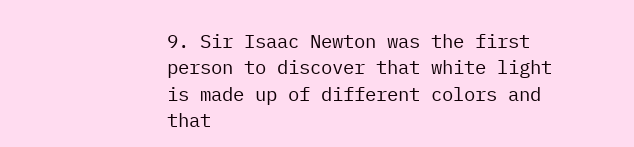9. Sir Isaac Newton was the first person to discover that white light is made up of different colors and that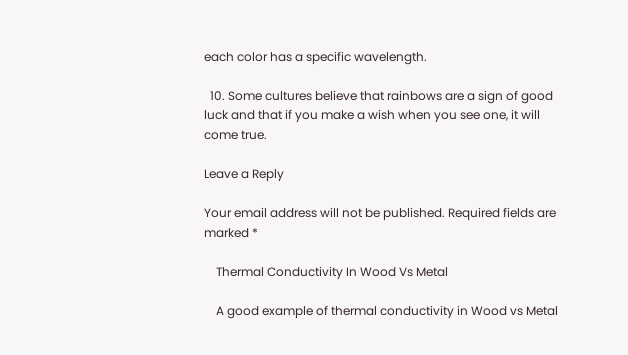each color has a specific wavelength.

  10. Some cultures believe that rainbows are a sign of good luck and that if you make a wish when you see one, it will come true.

Leave a Reply

Your email address will not be published. Required fields are marked *

    Thermal Conductivity In Wood Vs Metal

    A good example of thermal conductivity in Wood vs Metal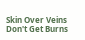Skin Over Veins Don't Get Burns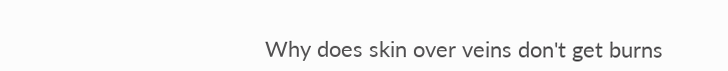Why does skin over veins don't get burns